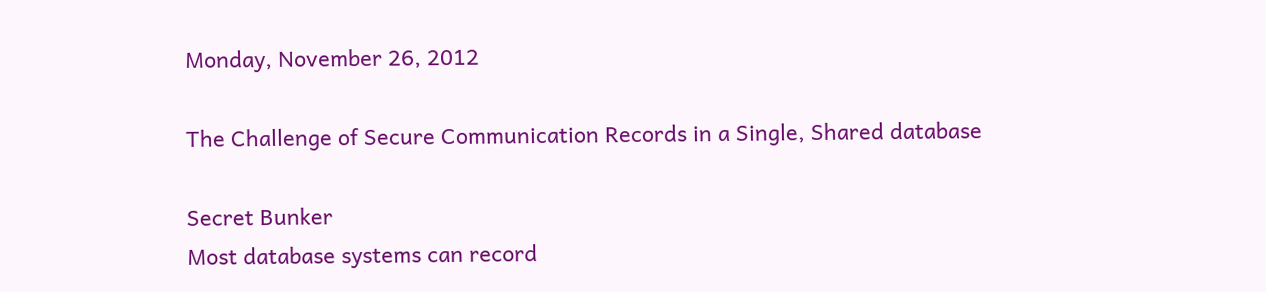Monday, November 26, 2012

The Challenge of Secure Communication Records in a Single, Shared database

Secret Bunker
Most database systems can record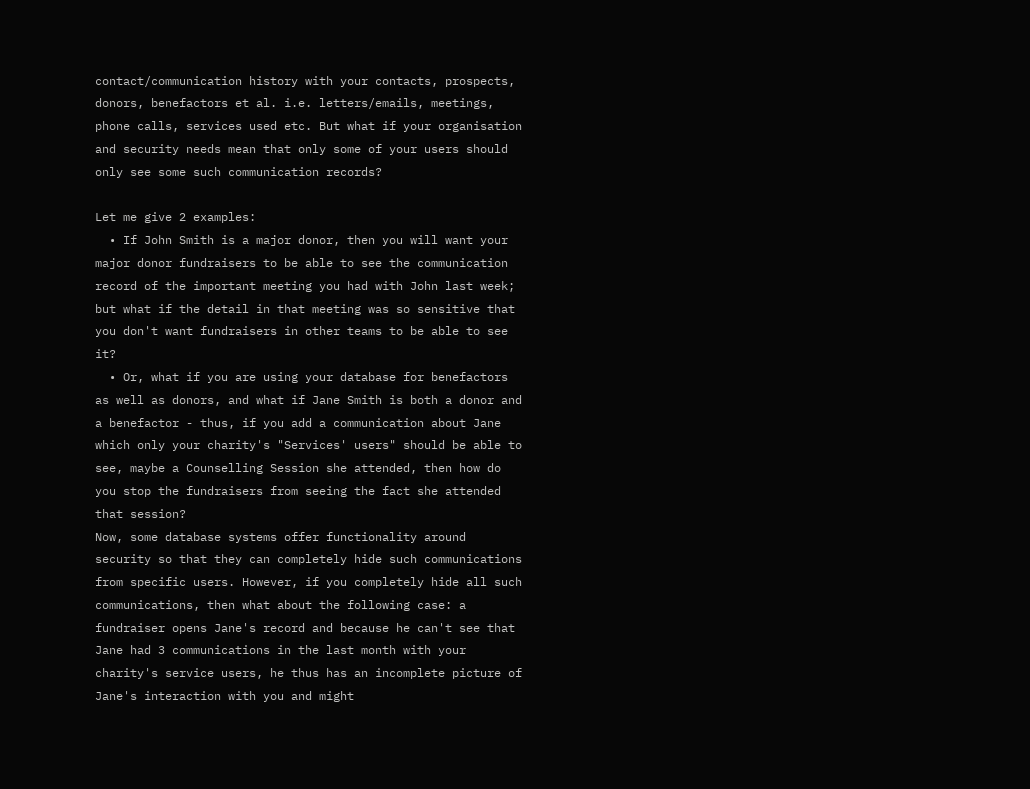contact/communication history with your contacts, prospects, donors, benefactors et al. i.e. letters/emails, meetings, phone calls, services used etc. But what if your organisation and security needs mean that only some of your users should only see some such communication records?

Let me give 2 examples:
  • If John Smith is a major donor, then you will want your major donor fundraisers to be able to see the communication record of the important meeting you had with John last week; but what if the detail in that meeting was so sensitive that you don't want fundraisers in other teams to be able to see it?
  • Or, what if you are using your database for benefactors as well as donors, and what if Jane Smith is both a donor and a benefactor - thus, if you add a communication about Jane which only your charity's "Services' users" should be able to see, maybe a Counselling Session she attended, then how do you stop the fundraisers from seeing the fact she attended that session?
Now, some database systems offer functionality around security so that they can completely hide such communications from specific users. However, if you completely hide all such communications, then what about the following case: a fundraiser opens Jane's record and because he can't see that Jane had 3 communications in the last month with your charity's service users, he thus has an incomplete picture of Jane's interaction with you and might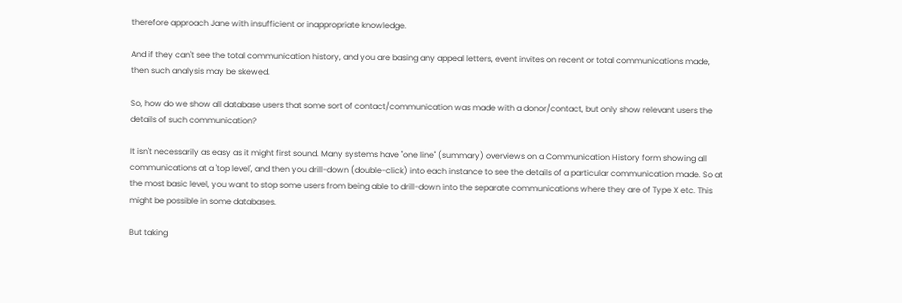therefore approach Jane with insufficient or inappropriate knowledge.

And if they can't see the total communication history, and you are basing any appeal letters, event invites on recent or total communications made, then such analysis may be skewed.

So, how do we show all database users that some sort of contact/communication was made with a donor/contact, but only show relevant users the details of such communication?

It isn't necessarily as easy as it might first sound. Many systems have "one line" (summary) overviews on a Communication History form showing all communications at a 'top level', and then you drill-down (double-click) into each instance to see the details of a particular communication made. So at the most basic level, you want to stop some users from being able to drill-down into the separate communications where they are of Type X etc. This might be possible in some databases.

But taking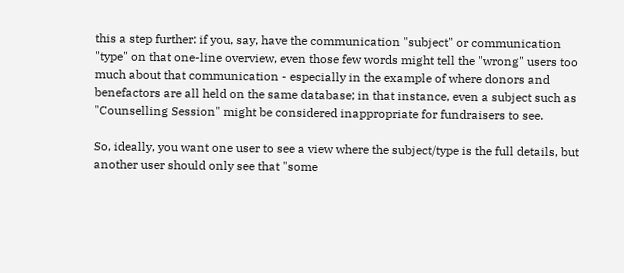this a step further: if you, say, have the communication "subject" or communication "type" on that one-line overview, even those few words might tell the "wrong" users too much about that communication - especially in the example of where donors and benefactors are all held on the same database; in that instance, even a subject such as "Counselling Session" might be considered inappropriate for fundraisers to see.

So, ideally, you want one user to see a view where the subject/type is the full details, but another user should only see that "some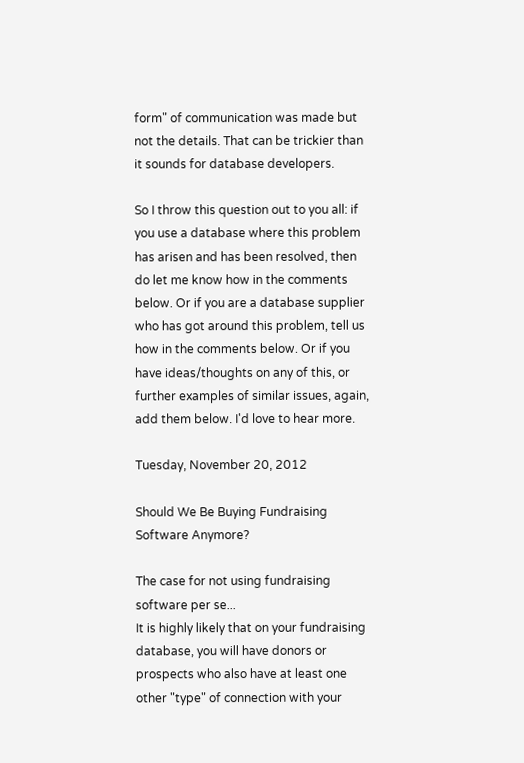form" of communication was made but not the details. That can be trickier than it sounds for database developers.

So I throw this question out to you all: if you use a database where this problem has arisen and has been resolved, then do let me know how in the comments below. Or if you are a database supplier who has got around this problem, tell us how in the comments below. Or if you have ideas/thoughts on any of this, or further examples of similar issues, again, add them below. I'd love to hear more.

Tuesday, November 20, 2012

Should We Be Buying Fundraising Software Anymore?

The case for not using fundraising software per se...
It is highly likely that on your fundraising database, you will have donors or prospects who also have at least one other "type" of connection with your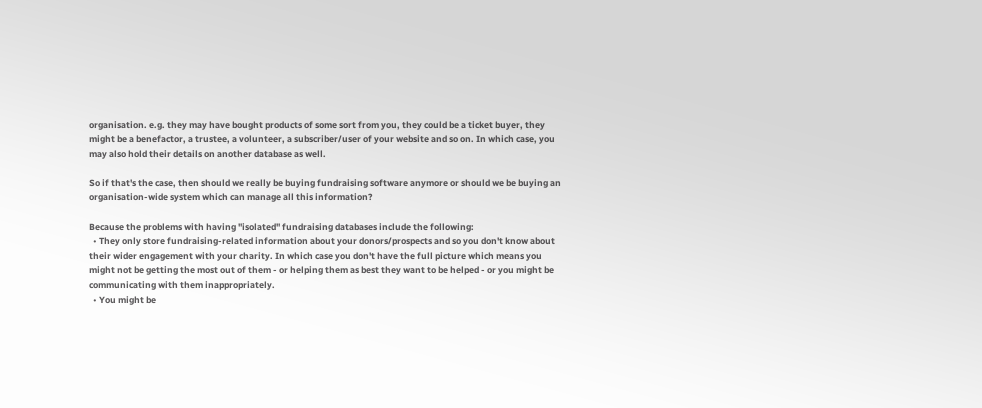organisation. e.g. they may have bought products of some sort from you, they could be a ticket buyer, they might be a benefactor, a trustee, a volunteer, a subscriber/user of your website and so on. In which case, you may also hold their details on another database as well.

So if that's the case, then should we really be buying fundraising software anymore or should we be buying an organisation-wide system which can manage all this information?

Because the problems with having "isolated" fundraising databases include the following:
  • They only store fundraising-related information about your donors/prospects and so you don't know about their wider engagement with your charity. In which case you don't have the full picture which means you might not be getting the most out of them - or helping them as best they want to be helped - or you might be communicating with them inappropriately.
  • You might be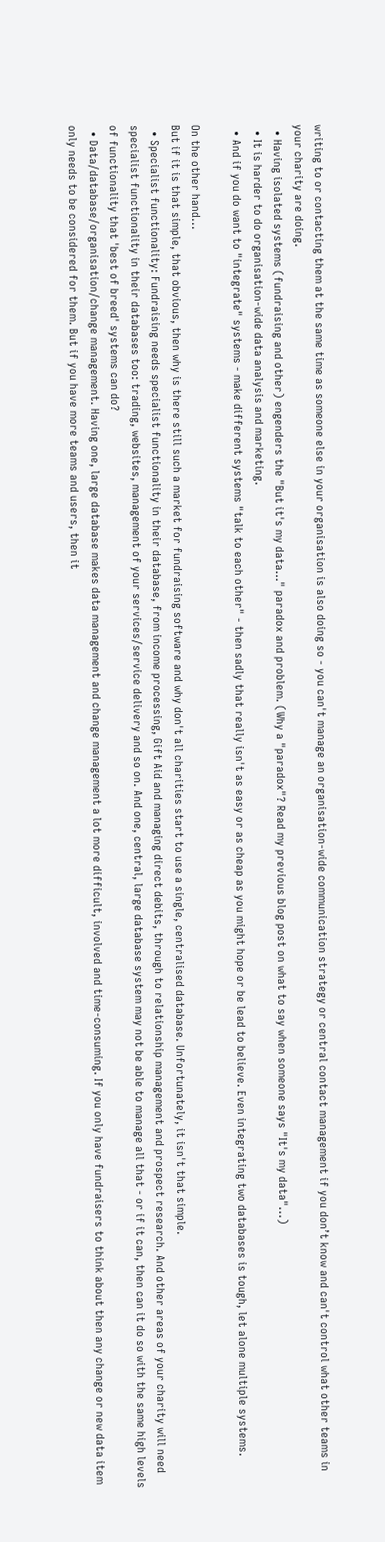writing to or contacting them at the same time as someone else in your organisation is also doing so - you can't manage an organisation-wide communication strategy or central contact management if you don’t know and can't control what other teams in your charity are doing.
  • Having isolated systems (fundraising and other) engenders the "But it's my data…" paradox and problem. (Why a "paradox"? Read my previous blog post on what to say when someone says "It's my data"...)
  • It is harder to do organisation-wide data analysis and marketing.
  • And if you do want to "integrate" systems - make different systems "talk to each other" - then sadly that really isn't as easy or as cheap as you might hope or be lead to believe. Even integrating two databases is tough, let alone multiple systems.

On the other hand...
But if it is that simple, that obvious, then why is there still such a market for fundraising software and why don't all charities start to use a single, centralised database. Unfortunately, it isn't that simple.
  • Specialist functionality: Fundraising needs specialist functionality in their database, from income processing, Gift Aid and managing direct debits, through to relationship management and prospect research. And other areas of your charity will need specialist functionality in their databases too: trading, websites, management of your services/service delivery and so on. And one, central, large database system may not be able to manage all that - or if it can, then can it do so with the same high levels of functionality that 'best of breed' systems can do?
  • Data/database/organisation/change management. Having one, large database makes data management and change management a lot more difficult, involved and time-consuming. If you only have fundraisers to think about then any change or new data item only needs to be considered for them. But if you have more teams and users, then it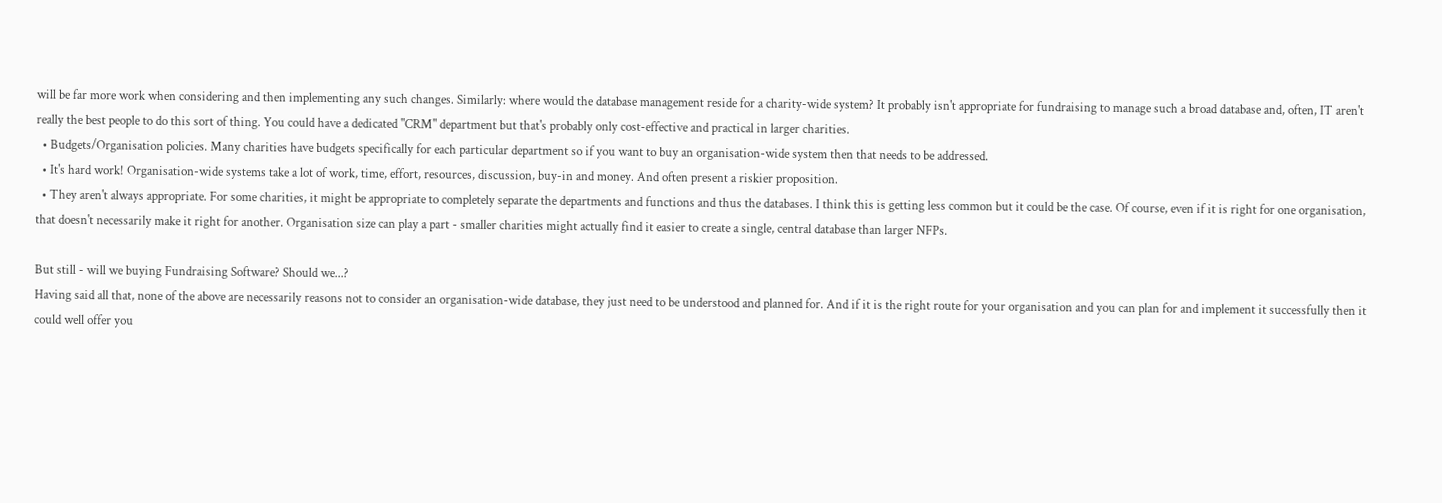will be far more work when considering and then implementing any such changes. Similarly: where would the database management reside for a charity-wide system? It probably isn't appropriate for fundraising to manage such a broad database and, often, IT aren't really the best people to do this sort of thing. You could have a dedicated "CRM" department but that's probably only cost-effective and practical in larger charities.
  • Budgets/Organisation policies. Many charities have budgets specifically for each particular department so if you want to buy an organisation-wide system then that needs to be addressed.
  • It's hard work! Organisation-wide systems take a lot of work, time, effort, resources, discussion, buy-in and money. And often present a riskier proposition.
  • They aren't always appropriate. For some charities, it might be appropriate to completely separate the departments and functions and thus the databases. I think this is getting less common but it could be the case. Of course, even if it is right for one organisation, that doesn't necessarily make it right for another. Organisation size can play a part - smaller charities might actually find it easier to create a single, central database than larger NFPs.

But still - will we buying Fundraising Software? Should we...?
Having said all that, none of the above are necessarily reasons not to consider an organisation-wide database, they just need to be understood and planned for. And if it is the right route for your organisation and you can plan for and implement it successfully then it could well offer you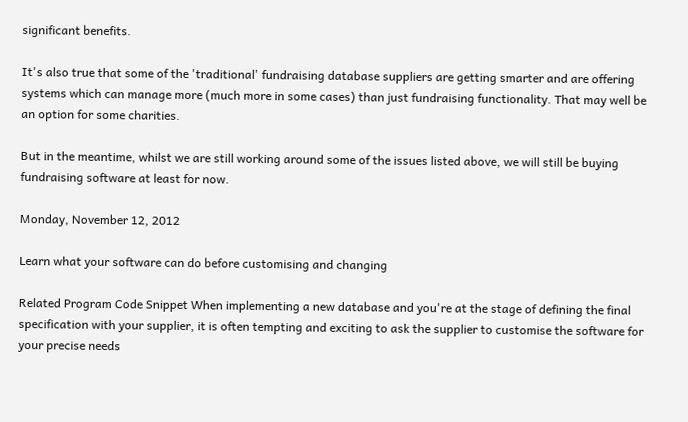significant benefits.

It's also true that some of the 'traditional' fundraising database suppliers are getting smarter and are offering systems which can manage more (much more in some cases) than just fundraising functionality. That may well be an option for some charities.

But in the meantime, whilst we are still working around some of the issues listed above, we will still be buying fundraising software at least for now.

Monday, November 12, 2012

Learn what your software can do before customising and changing

Related Program Code Snippet When implementing a new database and you're at the stage of defining the final specification with your supplier, it is often tempting and exciting to ask the supplier to customise the software for your precise needs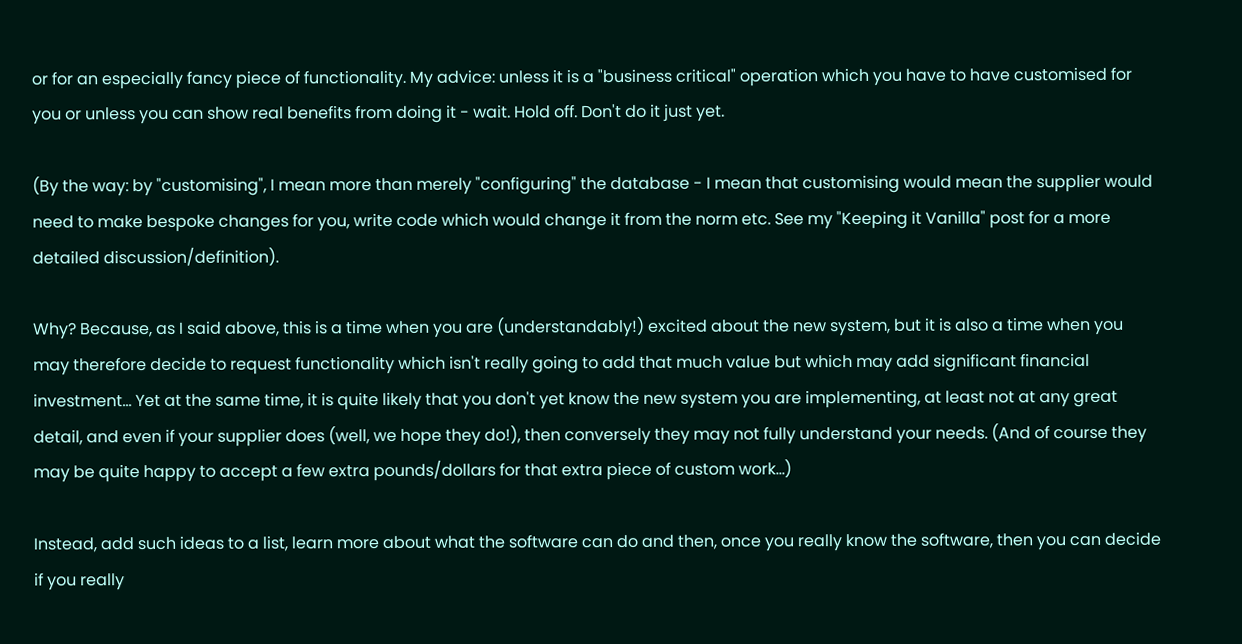or for an especially fancy piece of functionality. My advice: unless it is a "business critical" operation which you have to have customised for you or unless you can show real benefits from doing it - wait. Hold off. Don't do it just yet.

(By the way: by "customising", I mean more than merely "configuring" the database - I mean that customising would mean the supplier would need to make bespoke changes for you, write code which would change it from the norm etc. See my "Keeping it Vanilla" post for a more detailed discussion/definition).

Why? Because, as I said above, this is a time when you are (understandably!) excited about the new system, but it is also a time when you may therefore decide to request functionality which isn't really going to add that much value but which may add significant financial investment… Yet at the same time, it is quite likely that you don't yet know the new system you are implementing, at least not at any great detail, and even if your supplier does (well, we hope they do!), then conversely they may not fully understand your needs. (And of course they may be quite happy to accept a few extra pounds/dollars for that extra piece of custom work…)

Instead, add such ideas to a list, learn more about what the software can do and then, once you really know the software, then you can decide if you really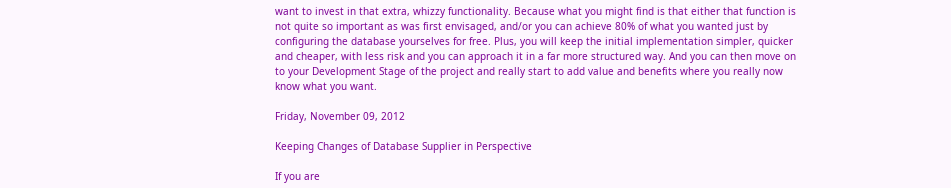want to invest in that extra, whizzy functionality. Because what you might find is that either that function is not quite so important as was first envisaged, and/or you can achieve 80% of what you wanted just by configuring the database yourselves for free. Plus, you will keep the initial implementation simpler, quicker and cheaper, with less risk and you can approach it in a far more structured way. And you can then move on to your Development Stage of the project and really start to add value and benefits where you really now know what you want.

Friday, November 09, 2012

Keeping Changes of Database Supplier in Perspective

If you are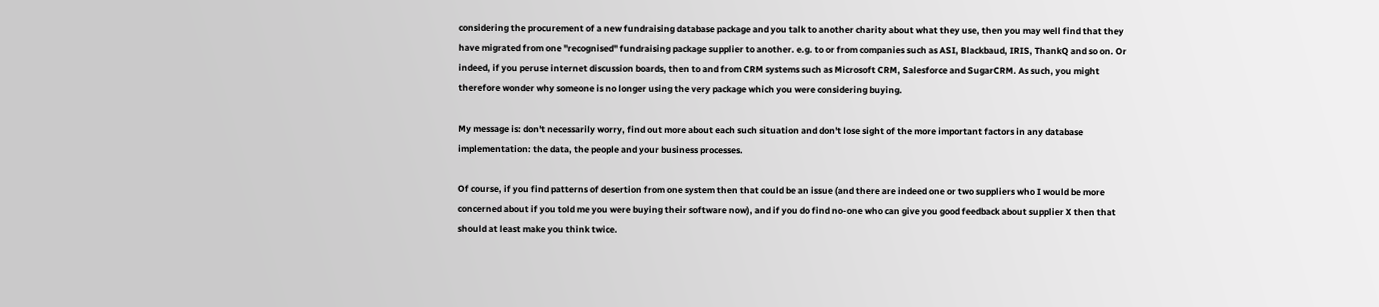considering the procurement of a new fundraising database package and you talk to another charity about what they use, then you may well find that they have migrated from one "recognised" fundraising package supplier to another. e.g. to or from companies such as ASI, Blackbaud, IRIS, ThankQ and so on. Or indeed, if you peruse internet discussion boards, then to and from CRM systems such as Microsoft CRM, Salesforce and SugarCRM. As such, you might therefore wonder why someone is no longer using the very package which you were considering buying.

My message is: don't necessarily worry, find out more about each such situation and don't lose sight of the more important factors in any database implementation: the data, the people and your business processes.

Of course, if you find patterns of desertion from one system then that could be an issue (and there are indeed one or two suppliers who I would be more concerned about if you told me you were buying their software now), and if you do find no-one who can give you good feedback about supplier X then that should at least make you think twice.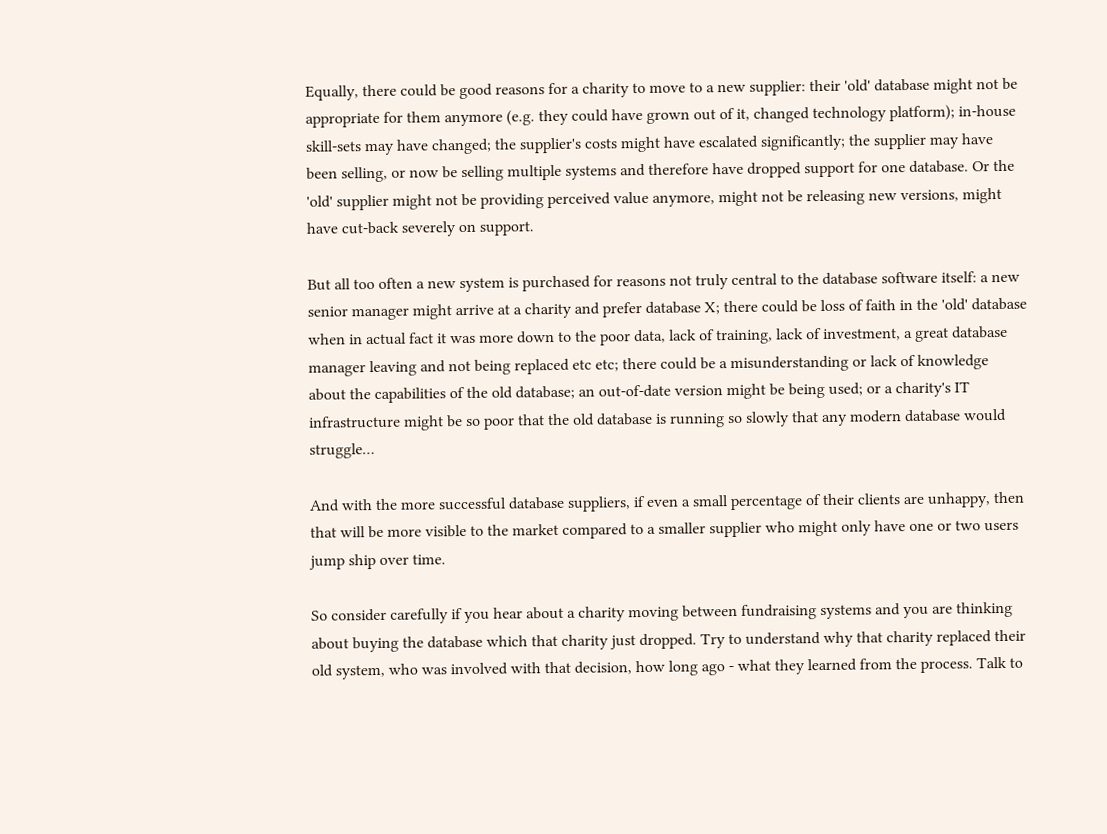Equally, there could be good reasons for a charity to move to a new supplier: their 'old' database might not be appropriate for them anymore (e.g. they could have grown out of it, changed technology platform); in-house skill-sets may have changed; the supplier's costs might have escalated significantly; the supplier may have been selling, or now be selling multiple systems and therefore have dropped support for one database. Or the 'old' supplier might not be providing perceived value anymore, might not be releasing new versions, might have cut-back severely on support.

But all too often a new system is purchased for reasons not truly central to the database software itself: a new senior manager might arrive at a charity and prefer database X; there could be loss of faith in the 'old' database when in actual fact it was more down to the poor data, lack of training, lack of investment, a great database manager leaving and not being replaced etc etc; there could be a misunderstanding or lack of knowledge about the capabilities of the old database; an out-of-date version might be being used; or a charity's IT infrastructure might be so poor that the old database is running so slowly that any modern database would struggle…

And with the more successful database suppliers, if even a small percentage of their clients are unhappy, then that will be more visible to the market compared to a smaller supplier who might only have one or two users jump ship over time.

So consider carefully if you hear about a charity moving between fundraising systems and you are thinking about buying the database which that charity just dropped. Try to understand why that charity replaced their old system, who was involved with that decision, how long ago - what they learned from the process. Talk to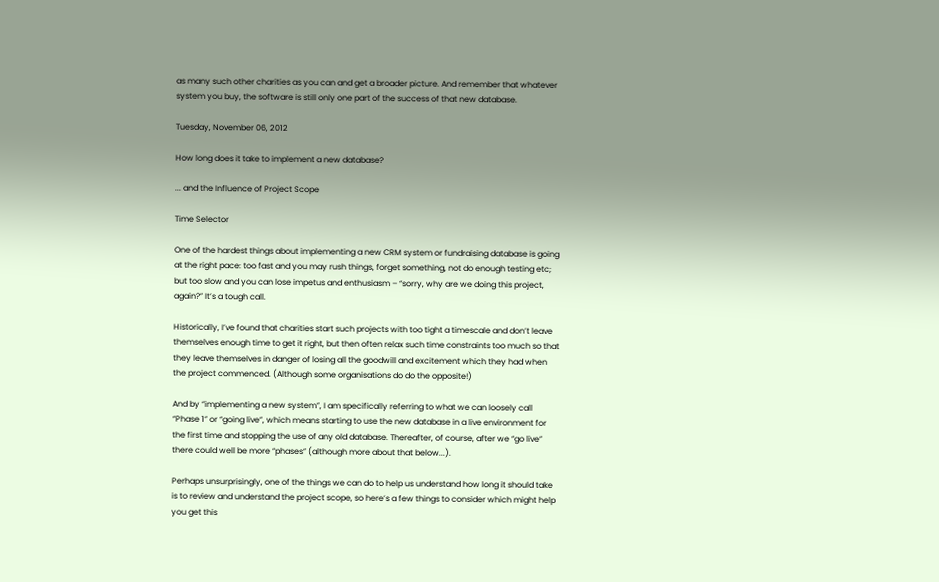as many such other charities as you can and get a broader picture. And remember that whatever system you buy, the software is still only one part of the success of that new database.

Tuesday, November 06, 2012

How long does it take to implement a new database?

... and the Influence of Project Scope

Time Selector

One of the hardest things about implementing a new CRM system or fundraising database is going at the right pace: too fast and you may rush things, forget something, not do enough testing etc; but too slow and you can lose impetus and enthusiasm – “sorry, why are we doing this project, again?” It’s a tough call.

Historically, I’ve found that charities start such projects with too tight a timescale and don’t leave themselves enough time to get it right, but then often relax such time constraints too much so that they leave themselves in danger of losing all the goodwill and excitement which they had when the project commenced. (Although some organisations do do the opposite!)

And by “implementing a new system”, I am specifically referring to what we can loosely call “Phase 1” or “going live”, which means starting to use the new database in a live environment for the first time and stopping the use of any old database. Thereafter, of course, after we “go live” there could well be more “phases” (although more about that below...).

Perhaps unsurprisingly, one of the things we can do to help us understand how long it should take is to review and understand the project scope, so here’s a few things to consider which might help you get this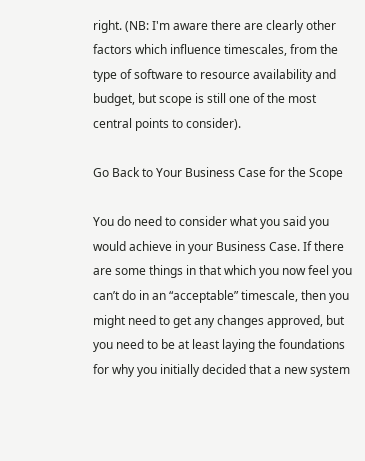right. (NB: I'm aware there are clearly other factors which influence timescales, from the type of software to resource availability and  budget, but scope is still one of the most central points to consider).

Go Back to Your Business Case for the Scope

You do need to consider what you said you would achieve in your Business Case. If there are some things in that which you now feel you can’t do in an “acceptable” timescale, then you might need to get any changes approved, but you need to be at least laying the foundations for why you initially decided that a new system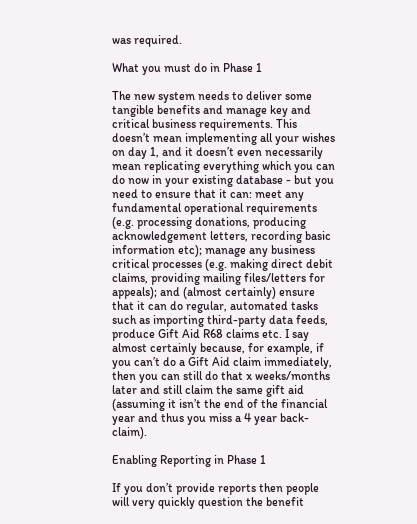was required.

What you must do in Phase 1

The new system needs to deliver some tangible benefits and manage key and critical business requirements. This doesn’t mean implementing all your wishes on day 1, and it doesn’t even necessarily mean replicating everything which you can do now in your existing database - but you need to ensure that it can: meet any fundamental operational requirements (e.g. processing donations, producing acknowledgement letters, recording basic information etc); manage any business critical processes (e.g. making direct debit claims, providing mailing files/letters for appeals); and (almost certainly) ensure that it can do regular, automated tasks such as importing third-party data feeds, produce Gift Aid R68 claims etc. I say almost certainly because, for example, if you can’t do a Gift Aid claim immediately, then you can still do that x weeks/months later and still claim the same gift aid (assuming it isn’t the end of the financial year and thus you miss a 4 year back-claim).

Enabling Reporting in Phase 1

If you don’t provide reports then people will very quickly question the benefit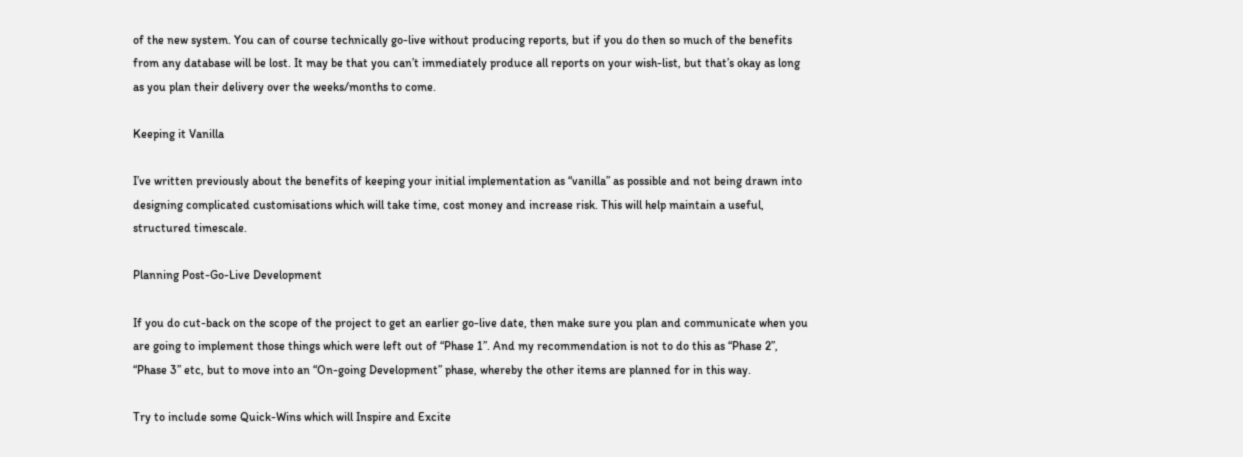of the new system. You can of course technically go-live without producing reports, but if you do then so much of the benefits from any database will be lost. It may be that you can’t immediately produce all reports on your wish-list, but that’s okay as long as you plan their delivery over the weeks/months to come.

Keeping it Vanilla

I’ve written previously about the benefits of keeping your initial implementation as “vanilla” as possible and not being drawn into designing complicated customisations which will take time, cost money and increase risk. This will help maintain a useful, structured timescale.

Planning Post-Go-Live Development

If you do cut-back on the scope of the project to get an earlier go-live date, then make sure you plan and communicate when you are going to implement those things which were left out of “Phase 1”. And my recommendation is not to do this as “Phase 2”, “Phase 3” etc, but to move into an “On-going Development” phase, whereby the other items are planned for in this way.

Try to include some Quick-Wins which will Inspire and Excite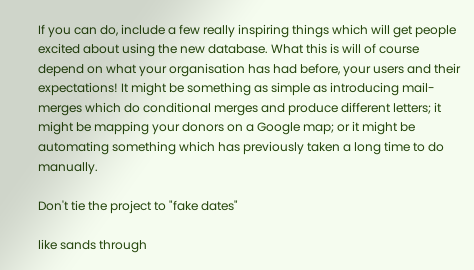If you can do, include a few really inspiring things which will get people excited about using the new database. What this is will of course depend on what your organisation has had before, your users and their expectations! It might be something as simple as introducing mail-merges which do conditional merges and produce different letters; it might be mapping your donors on a Google map; or it might be automating something which has previously taken a long time to do manually.

Don't tie the project to "fake dates"

like sands through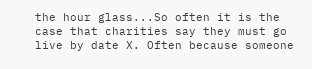the hour glass...So often it is the case that charities say they must go live by date X. Often because someone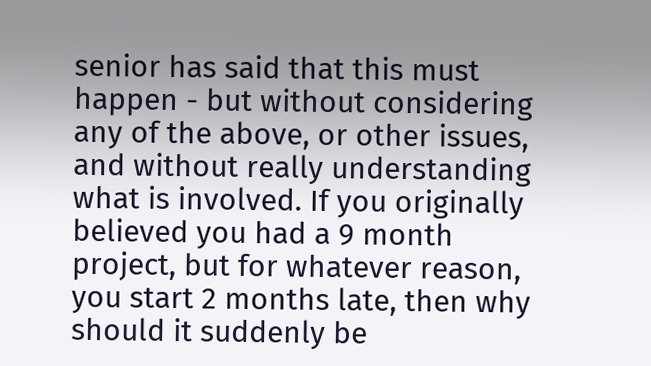senior has said that this must happen - but without considering any of the above, or other issues, and without really understanding what is involved. If you originally believed you had a 9 month project, but for whatever reason, you start 2 months late, then why should it suddenly be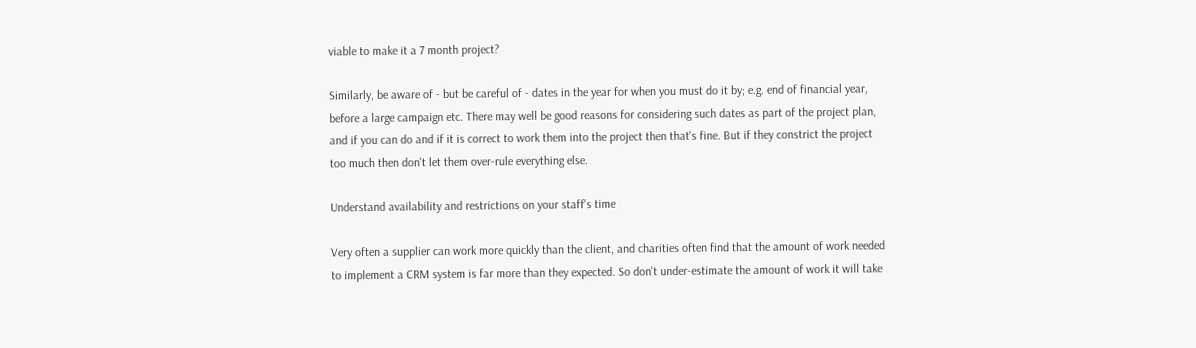viable to make it a 7 month project?

Similarly, be aware of - but be careful of - dates in the year for when you must do it by; e.g. end of financial year, before a large campaign etc. There may well be good reasons for considering such dates as part of the project plan, and if you can do and if it is correct to work them into the project then that's fine. But if they constrict the project too much then don't let them over-rule everything else.

Understand availability and restrictions on your staff's time

Very often a supplier can work more quickly than the client, and charities often find that the amount of work needed to implement a CRM system is far more than they expected. So don't under-estimate the amount of work it will take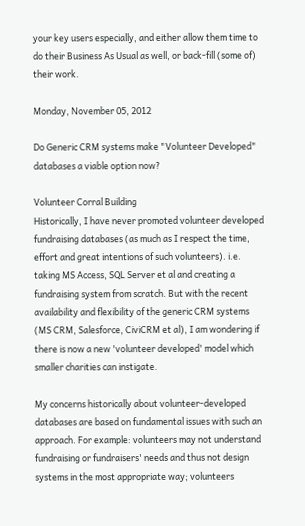your key users especially, and either allow them time to do their Business As Usual as well, or back-fill (some of) their work.

Monday, November 05, 2012

Do Generic CRM systems make "Volunteer Developed" databases a viable option now?

Volunteer Corral Building
Historically, I have never promoted volunteer developed fundraising databases (as much as I respect the time, effort and great intentions of such volunteers). i.e. taking MS Access, SQL Server et al and creating a fundraising system from scratch. But with the recent availability and flexibility of the generic CRM systems (MS CRM, Salesforce, CiviCRM et al), I am wondering if there is now a new 'volunteer developed' model which smaller charities can instigate.

My concerns historically about volunteer-developed databases are based on fundamental issues with such an approach. For example: volunteers may not understand fundraising or fundraisers' needs and thus not design systems in the most appropriate way; volunteers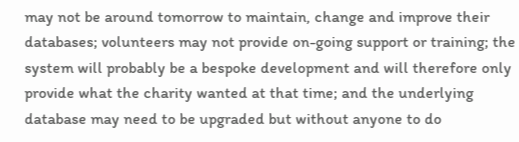may not be around tomorrow to maintain, change and improve their databases; volunteers may not provide on-going support or training; the system will probably be a bespoke development and will therefore only provide what the charity wanted at that time; and the underlying database may need to be upgraded but without anyone to do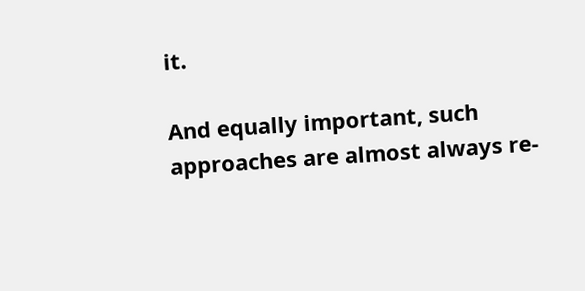it.

And equally important, such approaches are almost always re-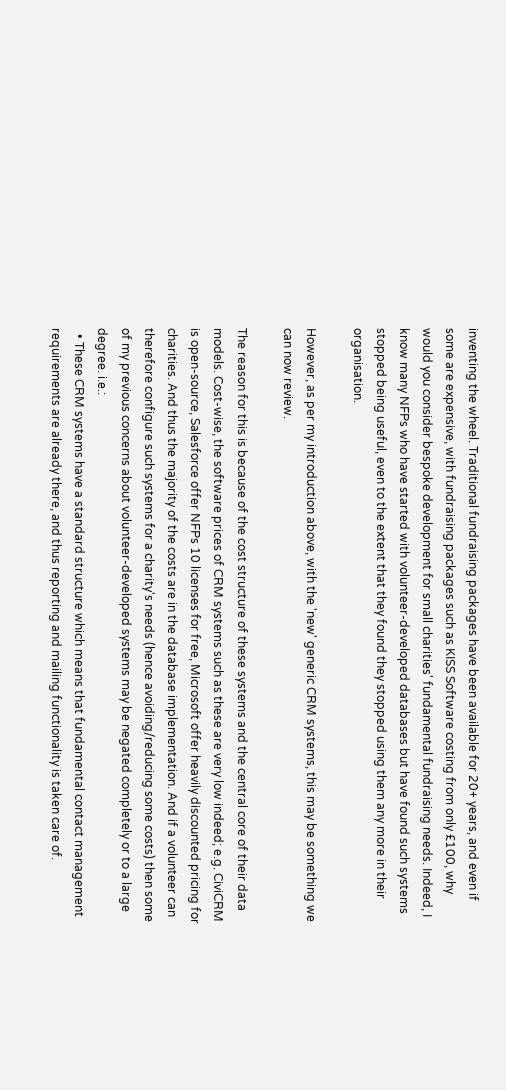inventing the wheel. Traditional fundraising packages have been available for 20+ years, and even if some are expensive, with fundraising packages such as KISS Software costing from only £100, why would you consider bespoke development for small charities' fundamental fundraising needs. Indeed, I know many NFPs who have started with volunteer-developed databases but have found such systems stopped being useful, even to the extent that they found they stopped using them any more in their organisation.

However, as per my introduction above, with the 'new' generic CRM systems, this may be something we can now review.

The reason for this is because of the cost structure of these systems and the central core of their data models. Cost-wise, the software prices of CRM systems such as these are very low indeed; e.g. CiviCRM is open-source, Salesforce offer NFPs 10 licenses for free, Microsoft offer heavily discounted pricing for charities. And thus the majority of the costs are in the database implementation. And if a volunteer can therefore configure such systems for a charity's needs (hence avoiding/reducing some costs) then some of my previous concerns about volunteer-developed systems may be negated completely or to a large degree. i.e.:
  • These CRM systems have a standard structure which means that fundamental contact management requirements are already there, and thus reporting and mailing functionality is taken care of.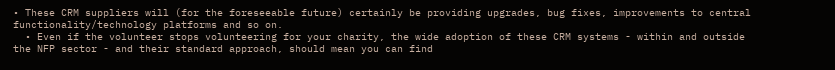• These CRM suppliers will (for the foreseeable future) certainly be providing upgrades, bug fixes, improvements to central functionality/technology platforms and so on.
  • Even if the volunteer stops volunteering for your charity, the wide adoption of these CRM systems - within and outside the NFP sector - and their standard approach, should mean you can find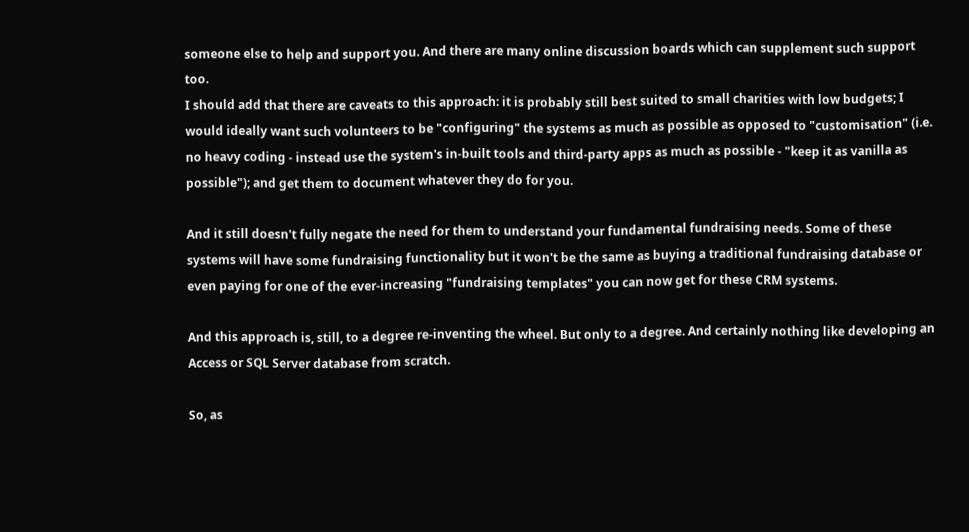someone else to help and support you. And there are many online discussion boards which can supplement such support too.
I should add that there are caveats to this approach: it is probably still best suited to small charities with low budgets; I would ideally want such volunteers to be "configuring" the systems as much as possible as opposed to "customisation" (i.e. no heavy coding - instead use the system's in-built tools and third-party apps as much as possible - "keep it as vanilla as possible"); and get them to document whatever they do for you.

And it still doesn't fully negate the need for them to understand your fundamental fundraising needs. Some of these systems will have some fundraising functionality but it won't be the same as buying a traditional fundraising database or even paying for one of the ever-increasing "fundraising templates" you can now get for these CRM systems.

And this approach is, still, to a degree re-inventing the wheel. But only to a degree. And certainly nothing like developing an Access or SQL Server database from scratch.

So, as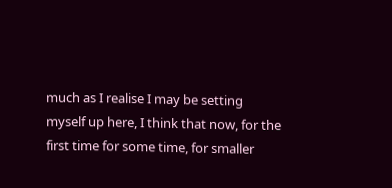much as I realise I may be setting myself up here, I think that now, for the first time for some time, for smaller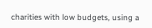charities with low budgets, using a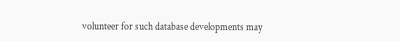volunteer for such database developments may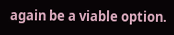again be a viable option.